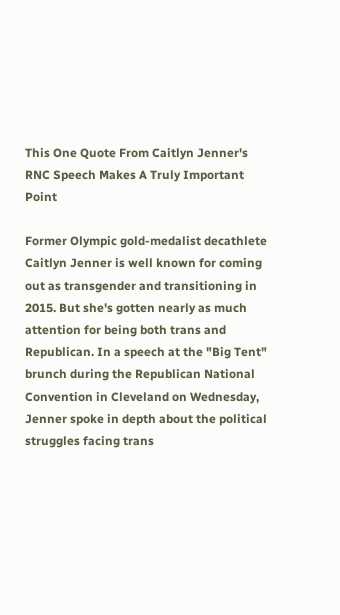This One Quote From Caitlyn Jenner's RNC Speech Makes A Truly Important Point

Former Olympic gold-medalist decathlete Caitlyn Jenner is well known for coming out as transgender and transitioning in 2015. But she's gotten nearly as much attention for being both trans and Republican. In a speech at the "Big Tent" brunch during the Republican National Convention in Cleveland on Wednesday, Jenner spoke in depth about the political struggles facing trans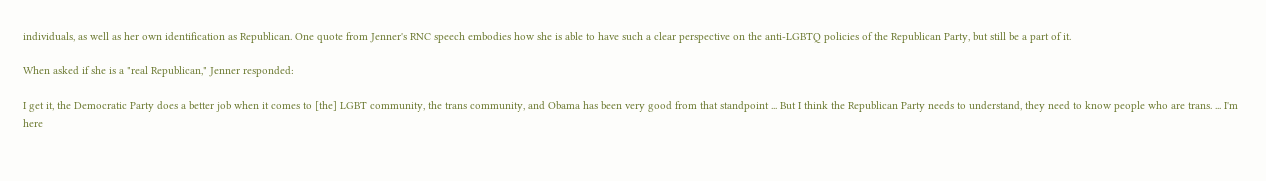individuals, as well as her own identification as Republican. One quote from Jenner's RNC speech embodies how she is able to have such a clear perspective on the anti-LGBTQ policies of the Republican Party, but still be a part of it.

When asked if she is a "real Republican," Jenner responded:

I get it, the Democratic Party does a better job when it comes to [the] LGBT community, the trans community, and Obama has been very good from that standpoint ... But I think the Republican Party needs to understand, they need to know people who are trans. ... I'm here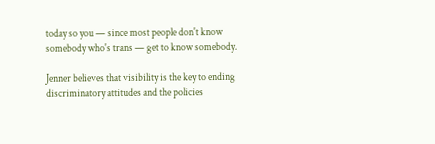today so you — since most people don't know somebody who's trans — get to know somebody.

Jenner believes that visibility is the key to ending discriminatory attitudes and the policies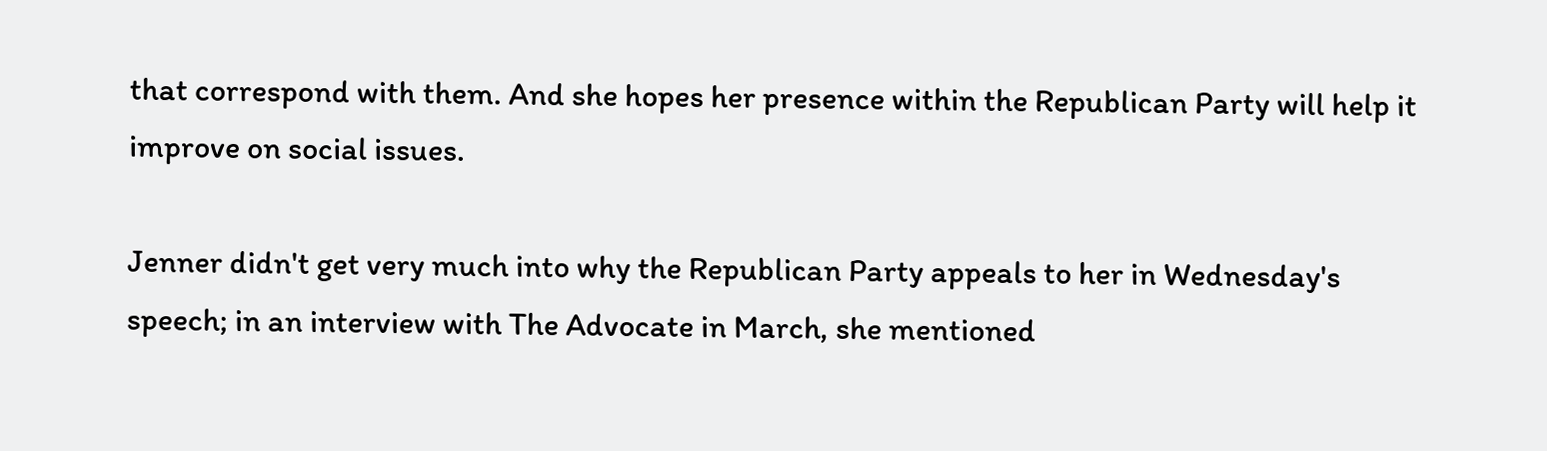that correspond with them. And she hopes her presence within the Republican Party will help it improve on social issues.

Jenner didn't get very much into why the Republican Party appeals to her in Wednesday's speech; in an interview with The Advocate in March, she mentioned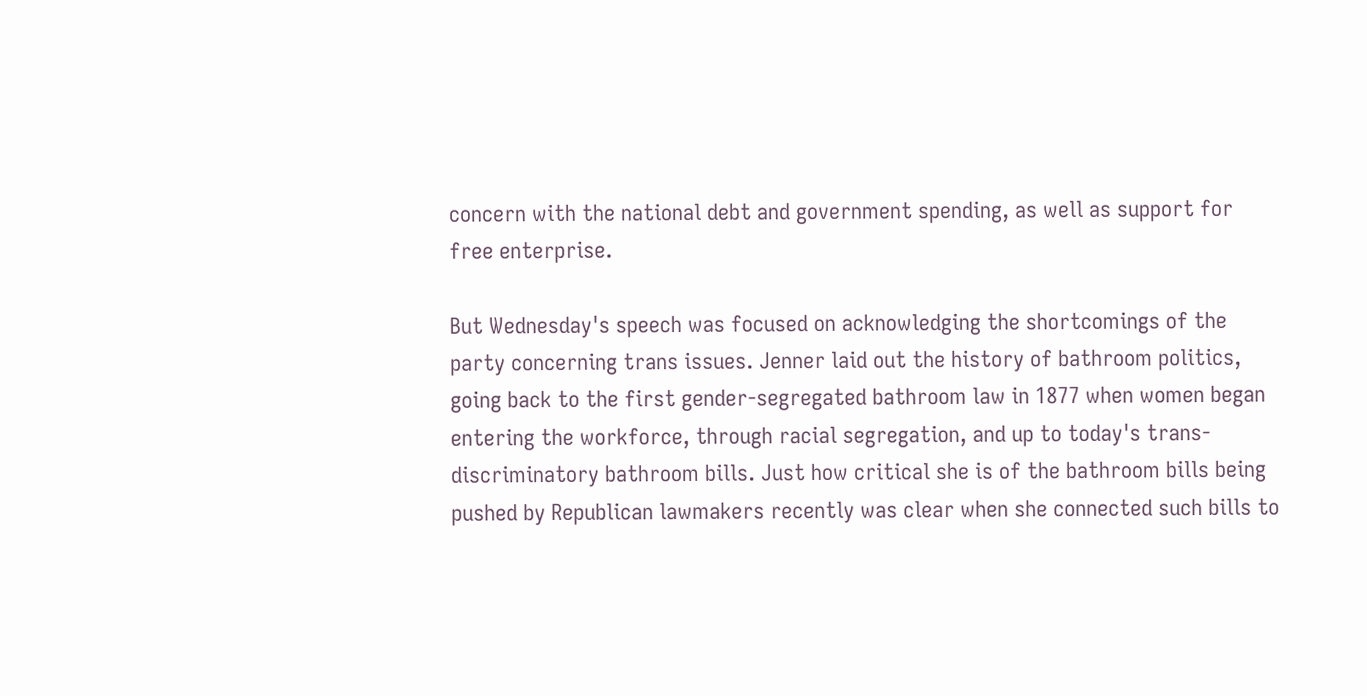concern with the national debt and government spending, as well as support for free enterprise.

But Wednesday's speech was focused on acknowledging the shortcomings of the party concerning trans issues. Jenner laid out the history of bathroom politics, going back to the first gender-segregated bathroom law in 1877 when women began entering the workforce, through racial segregation, and up to today's trans-discriminatory bathroom bills. Just how critical she is of the bathroom bills being pushed by Republican lawmakers recently was clear when she connected such bills to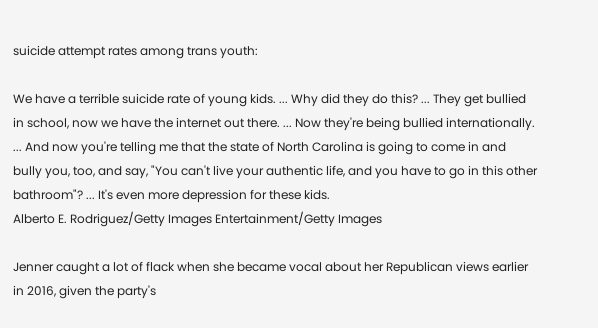suicide attempt rates among trans youth:

We have a terrible suicide rate of young kids. ... Why did they do this? ... They get bullied in school, now we have the internet out there. ... Now they're being bullied internationally. ... And now you're telling me that the state of North Carolina is going to come in and bully you, too, and say, "You can't live your authentic life, and you have to go in this other bathroom"? ... It's even more depression for these kids.
Alberto E. Rodriguez/Getty Images Entertainment/Getty Images

Jenner caught a lot of flack when she became vocal about her Republican views earlier in 2016, given the party's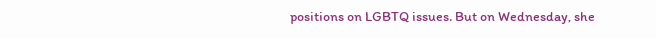positions on LGBTQ issues. But on Wednesday, she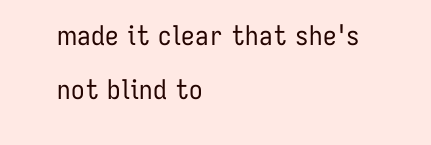made it clear that she's not blind to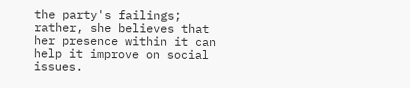the party's failings; rather, she believes that her presence within it can help it improve on social issues.